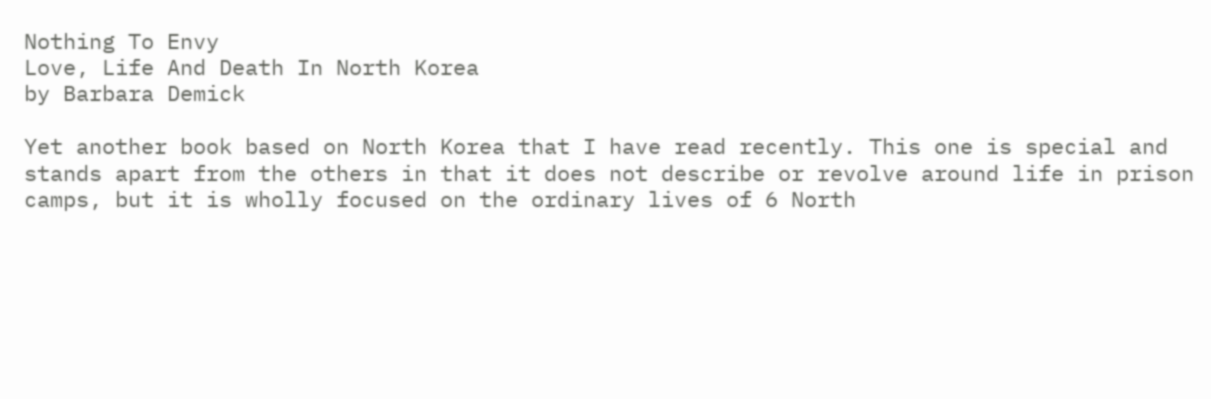Nothing To Envy
Love, Life And Death In North Korea
by Barbara Demick

Yet another book based on North Korea that I have read recently. This one is special and stands apart from the others in that it does not describe or revolve around life in prison camps, but it is wholly focused on the ordinary lives of 6 North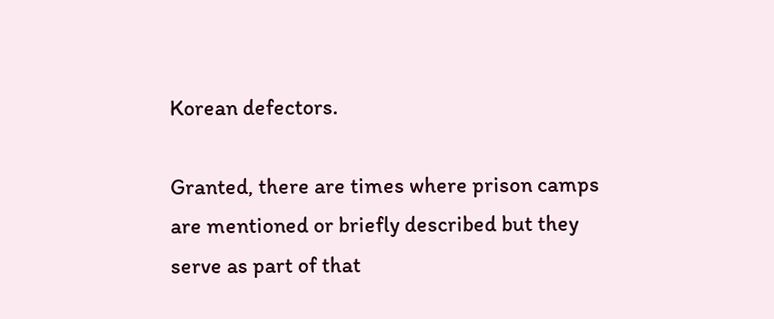Korean defectors.

Granted, there are times where prison camps are mentioned or briefly described but they serve as part of that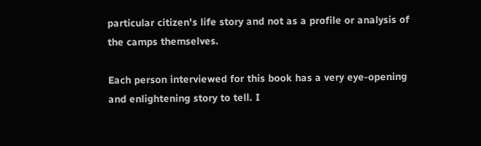particular citizen's life story and not as a profile or analysis of the camps themselves.

Each person interviewed for this book has a very eye-opening and enlightening story to tell. I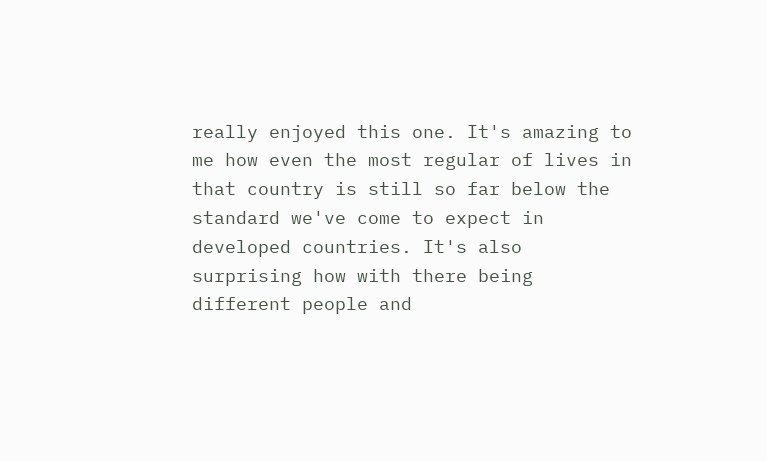really enjoyed this one. It's amazing to me how even the most regular of lives in that country is still so far below the standard we've come to expect in developed countries. It's also surprising how with there being different people and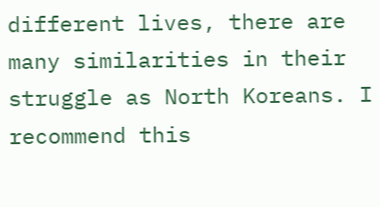different lives, there are many similarities in their struggle as North Koreans. I recommend this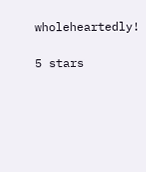wholeheartedly!

5 stars